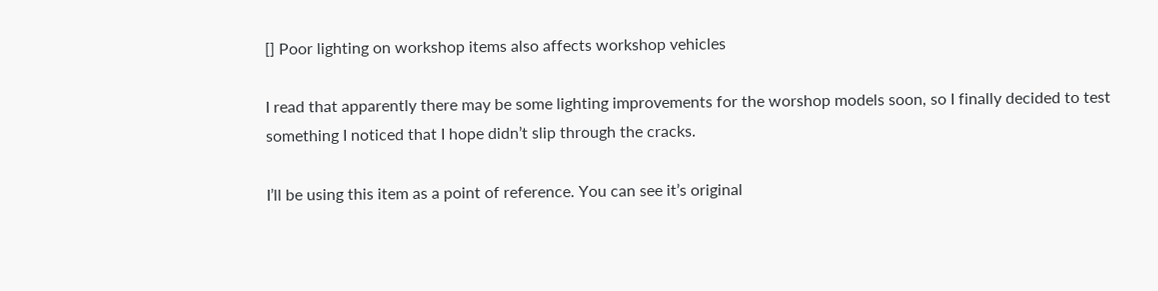[] Poor lighting on workshop items also affects workshop vehicles

I read that apparently there may be some lighting improvements for the worshop models soon, so I finally decided to test something I noticed that I hope didn’t slip through the cracks.

I’ll be using this item as a point of reference. You can see it’s original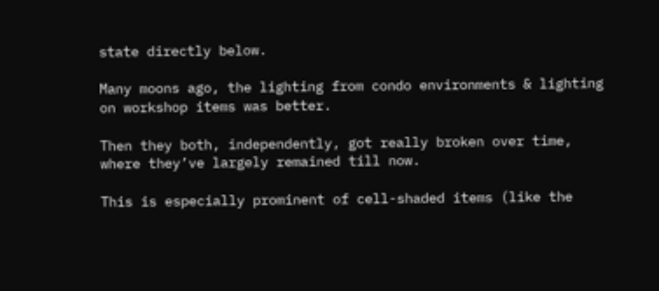state directly below.

Many moons ago, the lighting from condo environments & lighting on workshop items was better.

Then they both, independently, got really broken over time, where they’ve largely remained till now.

This is especially prominent of cell-shaded items (like the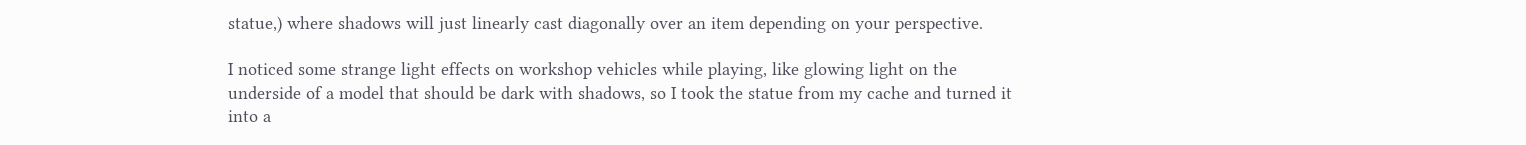statue,) where shadows will just linearly cast diagonally over an item depending on your perspective.

I noticed some strange light effects on workshop vehicles while playing, like glowing light on the underside of a model that should be dark with shadows, so I took the statue from my cache and turned it into a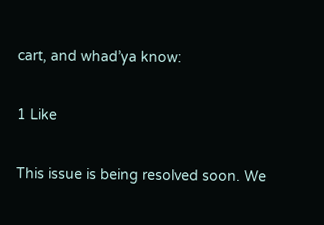cart, and whad’ya know:

1 Like

This issue is being resolved soon. We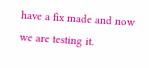have a fix made and now we are testing it.